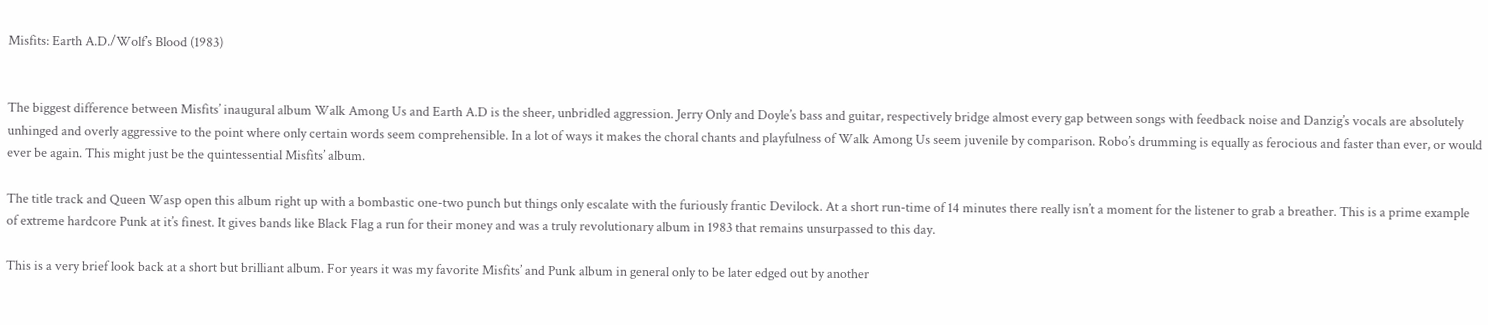Misfits: Earth A.D./Wolf’s Blood (1983)


The biggest difference between Misfits’ inaugural album Walk Among Us and Earth A.D is the sheer, unbridled aggression. Jerry Only and Doyle’s bass and guitar, respectively bridge almost every gap between songs with feedback noise and Danzig’s vocals are absolutely unhinged and overly aggressive to the point where only certain words seem comprehensible. In a lot of ways it makes the choral chants and playfulness of Walk Among Us seem juvenile by comparison. Robo’s drumming is equally as ferocious and faster than ever, or would ever be again. This might just be the quintessential Misfits’ album.

The title track and Queen Wasp open this album right up with a bombastic one-two punch but things only escalate with the furiously frantic Devilock. At a short run-time of 14 minutes there really isn’t a moment for the listener to grab a breather. This is a prime example of extreme hardcore Punk at it’s finest. It gives bands like Black Flag a run for their money and was a truly revolutionary album in 1983 that remains unsurpassed to this day.

This is a very brief look back at a short but brilliant album. For years it was my favorite Misfits’ and Punk album in general only to be later edged out by another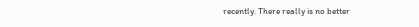recently. There really is no better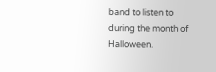band to listen to during the month of Halloween.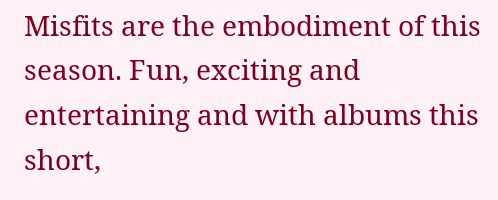Misfits are the embodiment of this season. Fun, exciting and entertaining and with albums this short,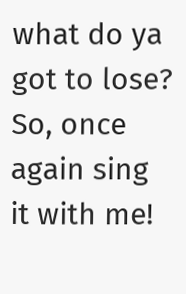what do ya got to lose? So, once again sing it with me!